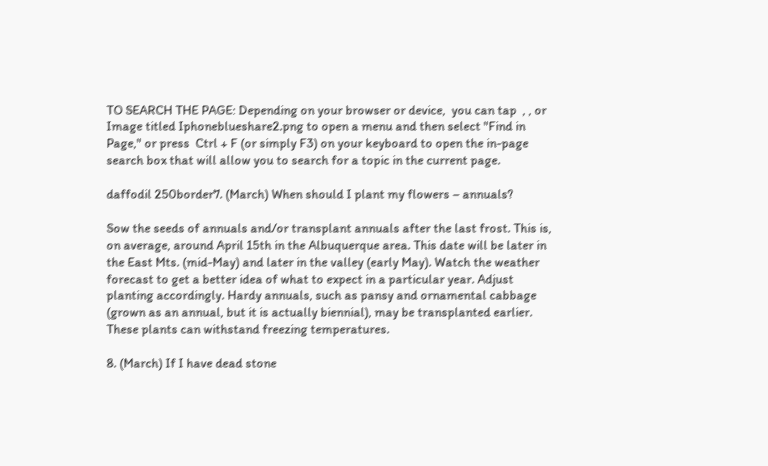TO SEARCH THE PAGE: Depending on your browser or device,  you can tap  , , or Image titled Iphoneblueshare2.png to open a menu and then select "Find in Page," or press  Ctrl + F (or simply F3) on your keyboard to open the in-page search box that will allow you to search for a topic in the current page.

daffodil 250border7. (March) When should I plant my flowers – annuals?

Sow the seeds of annuals and/or transplant annuals after the last frost. This is, on average, around April 15th in the Albuquerque area. This date will be later in the East Mts. (mid-May) and later in the valley (early May). Watch the weather forecast to get a better idea of what to expect in a particular year. Adjust planting accordingly. Hardy annuals, such as pansy and ornamental cabbage (grown as an annual, but it is actually biennial), may be transplanted earlier. These plants can withstand freezing temperatures.

8. (March) If I have dead stone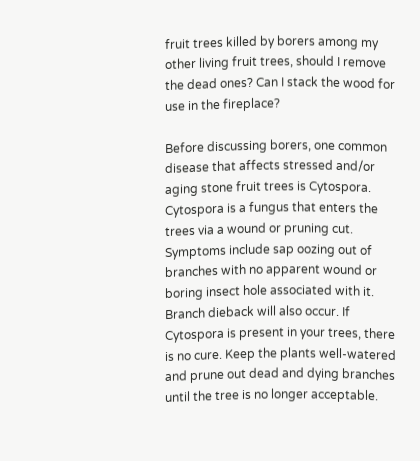fruit trees killed by borers among my other living fruit trees, should I remove the dead ones? Can I stack the wood for use in the fireplace?

Before discussing borers, one common disease that affects stressed and/or aging stone fruit trees is Cytospora. Cytospora is a fungus that enters the trees via a wound or pruning cut. Symptoms include sap oozing out of branches with no apparent wound or boring insect hole associated with it. Branch dieback will also occur. If Cytospora is present in your trees, there is no cure. Keep the plants well-watered and prune out dead and dying branches until the tree is no longer acceptable.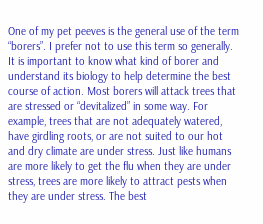One of my pet peeves is the general use of the term “borers”. I prefer not to use this term so generally. It is important to know what kind of borer and understand its biology to help determine the best course of action. Most borers will attack trees that are stressed or “devitalized” in some way. For example, trees that are not adequately watered, have girdling roots, or are not suited to our hot and dry climate are under stress. Just like humans are more likely to get the flu when they are under stress, trees are more likely to attract pests when they are under stress. The best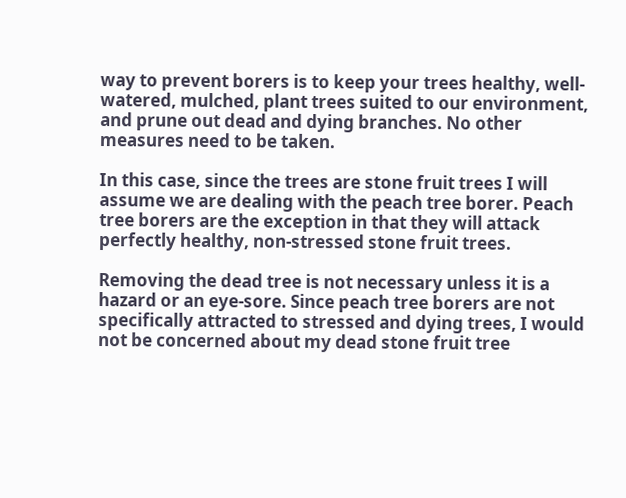way to prevent borers is to keep your trees healthy, well-watered, mulched, plant trees suited to our environment, and prune out dead and dying branches. No other measures need to be taken.

In this case, since the trees are stone fruit trees I will assume we are dealing with the peach tree borer. Peach tree borers are the exception in that they will attack perfectly healthy, non-stressed stone fruit trees.

Removing the dead tree is not necessary unless it is a hazard or an eye-sore. Since peach tree borers are not specifically attracted to stressed and dying trees, I would not be concerned about my dead stone fruit tree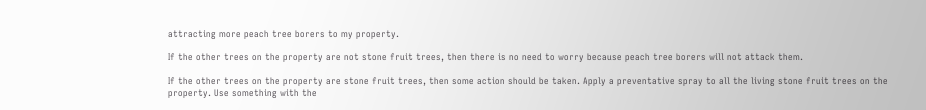attracting more peach tree borers to my property.

If the other trees on the property are not stone fruit trees, then there is no need to worry because peach tree borers will not attack them.

If the other trees on the property are stone fruit trees, then some action should be taken. Apply a preventative spray to all the living stone fruit trees on the property. Use something with the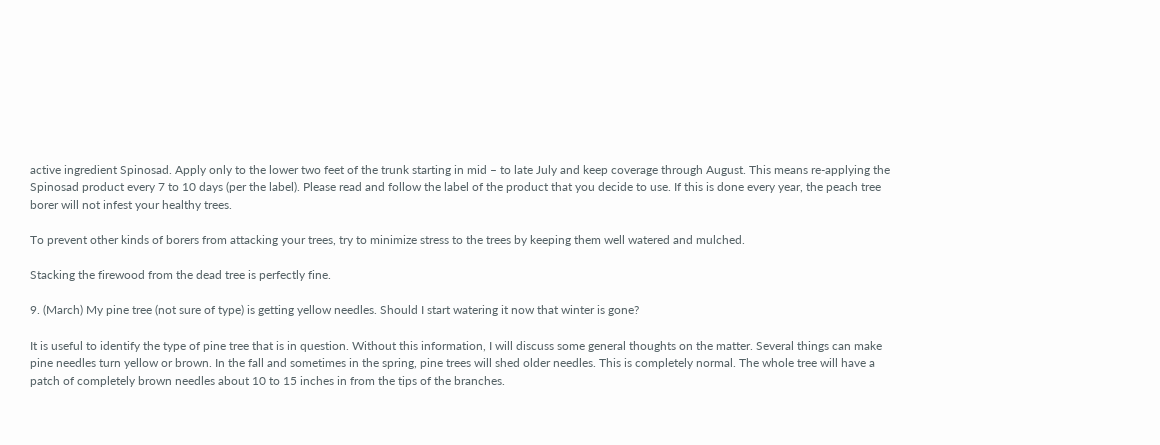active ingredient Spinosad. Apply only to the lower two feet of the trunk starting in mid – to late July and keep coverage through August. This means re-applying the Spinosad product every 7 to 10 days (per the label). Please read and follow the label of the product that you decide to use. If this is done every year, the peach tree borer will not infest your healthy trees.

To prevent other kinds of borers from attacking your trees, try to minimize stress to the trees by keeping them well watered and mulched.

Stacking the firewood from the dead tree is perfectly fine.

9. (March) My pine tree (not sure of type) is getting yellow needles. Should I start watering it now that winter is gone?

It is useful to identify the type of pine tree that is in question. Without this information, I will discuss some general thoughts on the matter. Several things can make pine needles turn yellow or brown. In the fall and sometimes in the spring, pine trees will shed older needles. This is completely normal. The whole tree will have a patch of completely brown needles about 10 to 15 inches in from the tips of the branches.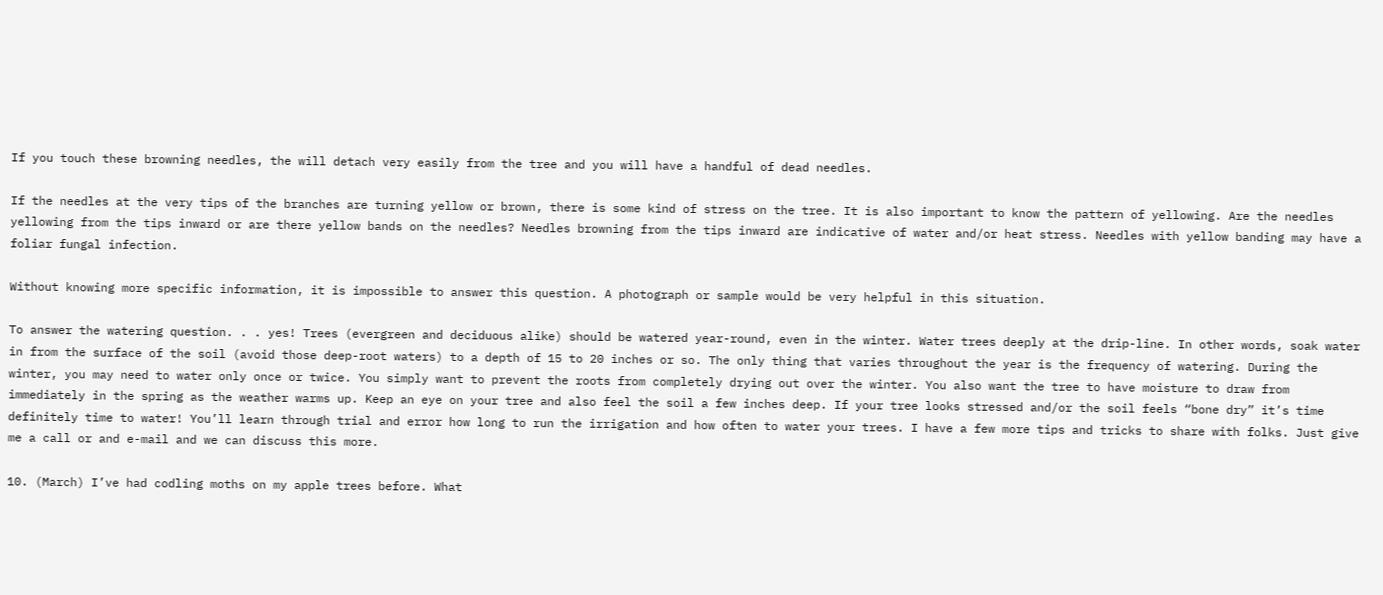If you touch these browning needles, the will detach very easily from the tree and you will have a handful of dead needles.

If the needles at the very tips of the branches are turning yellow or brown, there is some kind of stress on the tree. It is also important to know the pattern of yellowing. Are the needles yellowing from the tips inward or are there yellow bands on the needles? Needles browning from the tips inward are indicative of water and/or heat stress. Needles with yellow banding may have a foliar fungal infection.

Without knowing more specific information, it is impossible to answer this question. A photograph or sample would be very helpful in this situation.

To answer the watering question. . . yes! Trees (evergreen and deciduous alike) should be watered year-round, even in the winter. Water trees deeply at the drip-line. In other words, soak water in from the surface of the soil (avoid those deep-root waters) to a depth of 15 to 20 inches or so. The only thing that varies throughout the year is the frequency of watering. During the winter, you may need to water only once or twice. You simply want to prevent the roots from completely drying out over the winter. You also want the tree to have moisture to draw from immediately in the spring as the weather warms up. Keep an eye on your tree and also feel the soil a few inches deep. If your tree looks stressed and/or the soil feels “bone dry” it’s time definitely time to water! You’ll learn through trial and error how long to run the irrigation and how often to water your trees. I have a few more tips and tricks to share with folks. Just give me a call or and e-mail and we can discuss this more.

10. (March) I’ve had codling moths on my apple trees before. What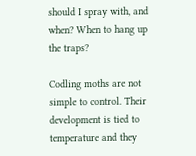should I spray with, and when? When to hang up the traps?

Codling moths are not simple to control. Their development is tied to temperature and they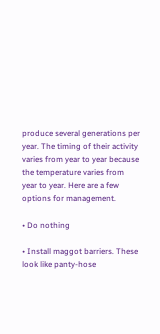produce several generations per year. The timing of their activity varies from year to year because the temperature varies from year to year. Here are a few options for management.

• Do nothing

• Install maggot barriers. These look like panty-hose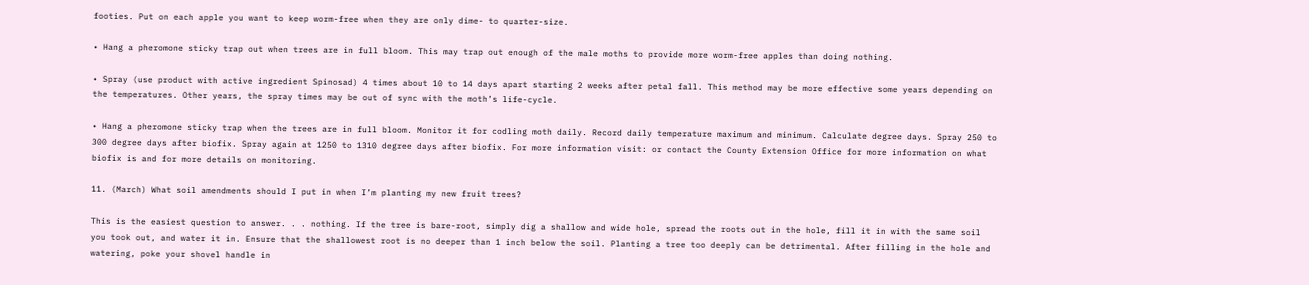footies. Put on each apple you want to keep worm-free when they are only dime- to quarter-size.

• Hang a pheromone sticky trap out when trees are in full bloom. This may trap out enough of the male moths to provide more worm-free apples than doing nothing.

• Spray (use product with active ingredient Spinosad) 4 times about 10 to 14 days apart starting 2 weeks after petal fall. This method may be more effective some years depending on the temperatures. Other years, the spray times may be out of sync with the moth’s life-cycle.

• Hang a pheromone sticky trap when the trees are in full bloom. Monitor it for codling moth daily. Record daily temperature maximum and minimum. Calculate degree days. Spray 250 to 300 degree days after biofix. Spray again at 1250 to 1310 degree days after biofix. For more information visit: or contact the County Extension Office for more information on what biofix is and for more details on monitoring.

11. (March) What soil amendments should I put in when I’m planting my new fruit trees?

This is the easiest question to answer. . . nothing. If the tree is bare-root, simply dig a shallow and wide hole, spread the roots out in the hole, fill it in with the same soil you took out, and water it in. Ensure that the shallowest root is no deeper than 1 inch below the soil. Planting a tree too deeply can be detrimental. After filling in the hole and watering, poke your shovel handle in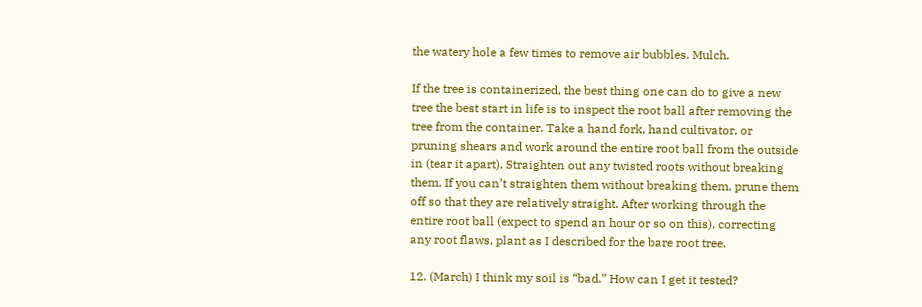the watery hole a few times to remove air bubbles. Mulch.

If the tree is containerized, the best thing one can do to give a new tree the best start in life is to inspect the root ball after removing the tree from the container. Take a hand fork, hand cultivator, or pruning shears and work around the entire root ball from the outside in (tear it apart). Straighten out any twisted roots without breaking them. If you can’t straighten them without breaking them, prune them off so that they are relatively straight. After working through the entire root ball (expect to spend an hour or so on this), correcting any root flaws, plant as I described for the bare root tree.

12. (March) I think my soil is “bad.” How can I get it tested?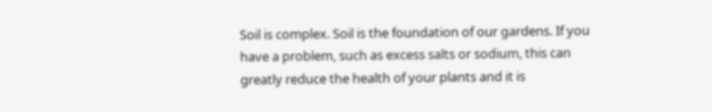Soil is complex. Soil is the foundation of our gardens. If you have a problem, such as excess salts or sodium, this can greatly reduce the health of your plants and it is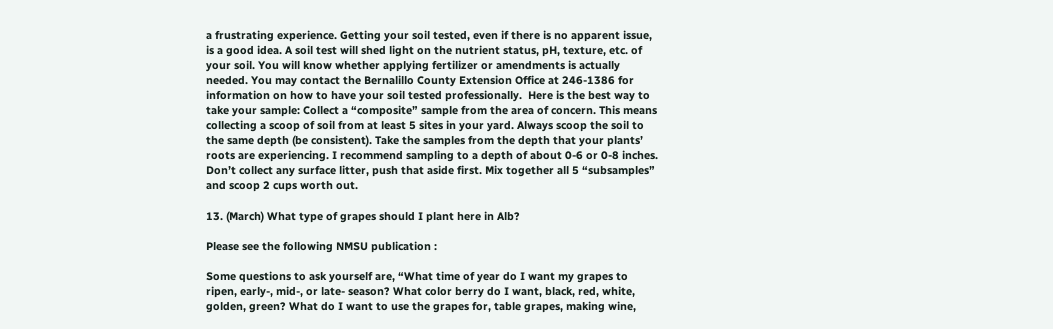a frustrating experience. Getting your soil tested, even if there is no apparent issue, is a good idea. A soil test will shed light on the nutrient status, pH, texture, etc. of your soil. You will know whether applying fertilizer or amendments is actually needed. You may contact the Bernalillo County Extension Office at 246-1386 for information on how to have your soil tested professionally.  Here is the best way to take your sample: Collect a “composite” sample from the area of concern. This means collecting a scoop of soil from at least 5 sites in your yard. Always scoop the soil to the same depth (be consistent). Take the samples from the depth that your plants’ roots are experiencing. I recommend sampling to a depth of about 0-6 or 0-8 inches. Don’t collect any surface litter, push that aside first. Mix together all 5 “subsamples” and scoop 2 cups worth out.

13. (March) What type of grapes should I plant here in Alb?

Please see the following NMSU publication :

Some questions to ask yourself are, “What time of year do I want my grapes to ripen, early-, mid-, or late- season? What color berry do I want, black, red, white, golden, green? What do I want to use the grapes for, table grapes, making wine,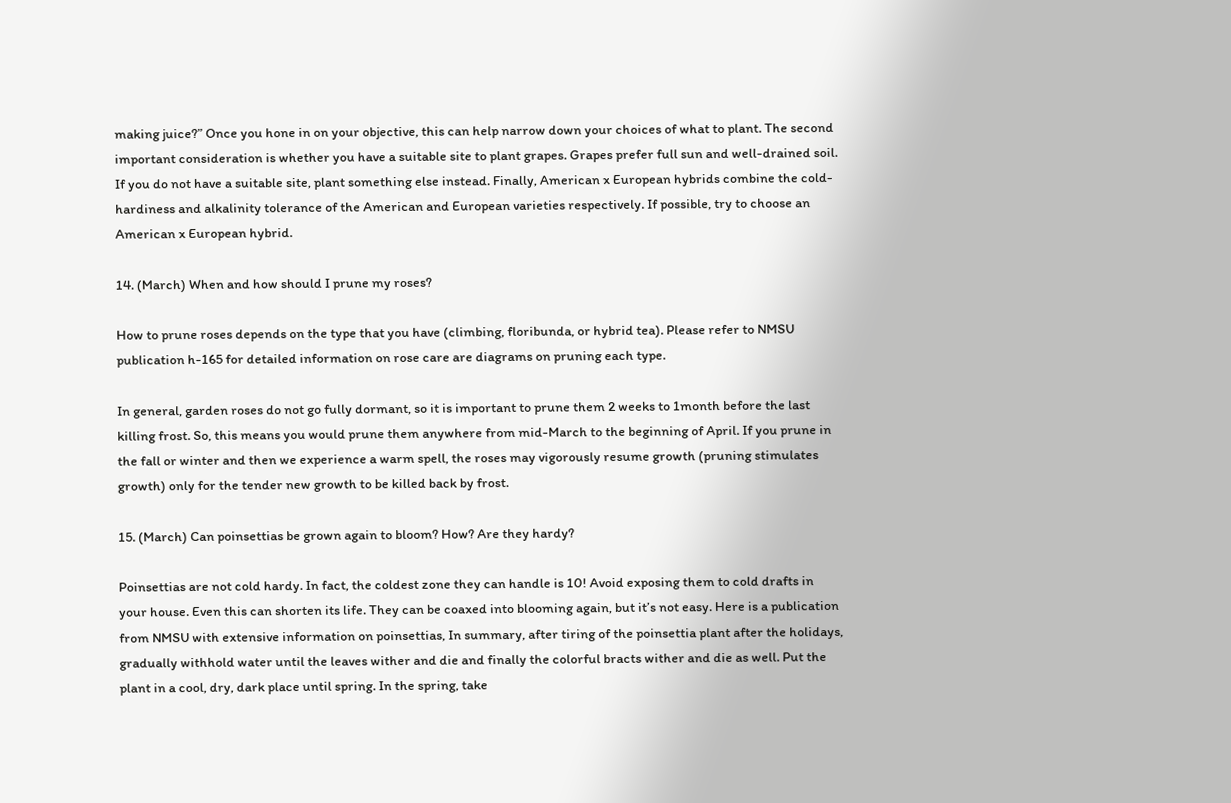making juice?” Once you hone in on your objective, this can help narrow down your choices of what to plant. The second important consideration is whether you have a suitable site to plant grapes. Grapes prefer full sun and well-drained soil. If you do not have a suitable site, plant something else instead. Finally, American x European hybrids combine the cold-hardiness and alkalinity tolerance of the American and European varieties respectively. If possible, try to choose an American x European hybrid.

14. (March) When and how should I prune my roses?

How to prune roses depends on the type that you have (climbing, floribunda, or hybrid tea). Please refer to NMSU publication h-165 for detailed information on rose care are diagrams on pruning each type.

In general, garden roses do not go fully dormant, so it is important to prune them 2 weeks to 1month before the last killing frost. So, this means you would prune them anywhere from mid-March to the beginning of April. If you prune in the fall or winter and then we experience a warm spell, the roses may vigorously resume growth (pruning stimulates growth) only for the tender new growth to be killed back by frost.

15. (March) Can poinsettias be grown again to bloom? How? Are they hardy?

Poinsettias are not cold hardy. In fact, the coldest zone they can handle is 10! Avoid exposing them to cold drafts in your house. Even this can shorten its life. They can be coaxed into blooming again, but it’s not easy. Here is a publication from NMSU with extensive information on poinsettias, In summary, after tiring of the poinsettia plant after the holidays, gradually withhold water until the leaves wither and die and finally the colorful bracts wither and die as well. Put the plant in a cool, dry, dark place until spring. In the spring, take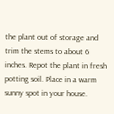the plant out of storage and trim the stems to about 6 inches. Repot the plant in fresh potting soil. Place in a warm sunny spot in your house.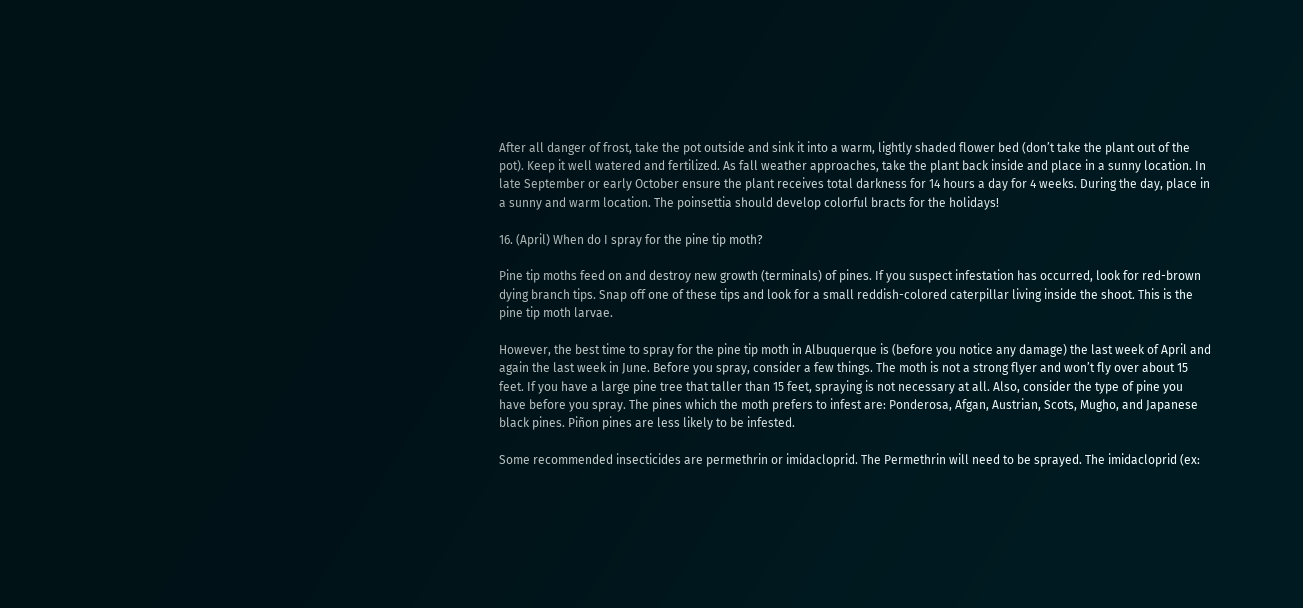After all danger of frost, take the pot outside and sink it into a warm, lightly shaded flower bed (don’t take the plant out of the pot). Keep it well watered and fertilized. As fall weather approaches, take the plant back inside and place in a sunny location. In late September or early October ensure the plant receives total darkness for 14 hours a day for 4 weeks. During the day, place in a sunny and warm location. The poinsettia should develop colorful bracts for the holidays!

16. (April) When do I spray for the pine tip moth?

Pine tip moths feed on and destroy new growth (terminals) of pines. If you suspect infestation has occurred, look for red-brown dying branch tips. Snap off one of these tips and look for a small reddish-colored caterpillar living inside the shoot. This is the pine tip moth larvae.

However, the best time to spray for the pine tip moth in Albuquerque is (before you notice any damage) the last week of April and again the last week in June. Before you spray, consider a few things. The moth is not a strong flyer and won’t fly over about 15 feet. If you have a large pine tree that taller than 15 feet, spraying is not necessary at all. Also, consider the type of pine you have before you spray. The pines which the moth prefers to infest are: Ponderosa, Afgan, Austrian, Scots, Mugho, and Japanese black pines. Piñon pines are less likely to be infested.

Some recommended insecticides are permethrin or imidacloprid. The Permethrin will need to be sprayed. The imidacloprid (ex: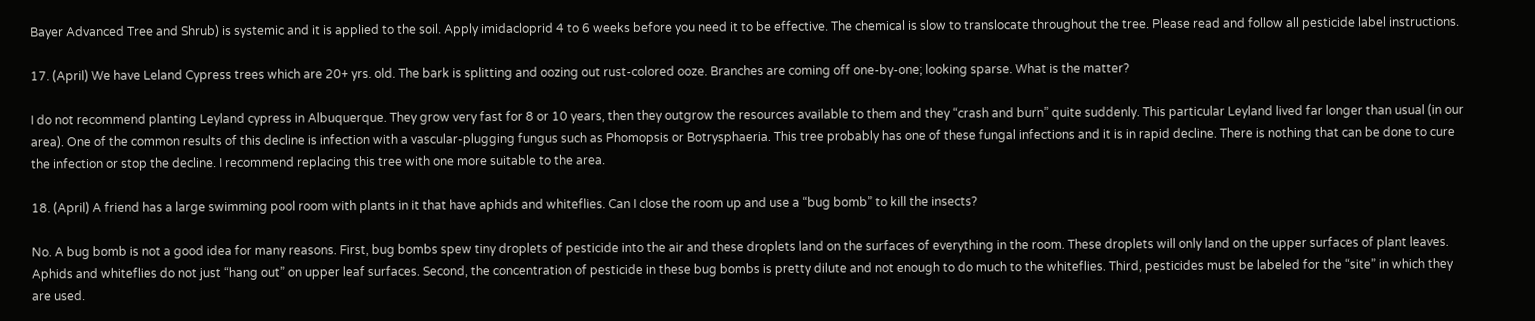Bayer Advanced Tree and Shrub) is systemic and it is applied to the soil. Apply imidacloprid 4 to 6 weeks before you need it to be effective. The chemical is slow to translocate throughout the tree. Please read and follow all pesticide label instructions.

17. (April) We have Leland Cypress trees which are 20+ yrs. old. The bark is splitting and oozing out rust-colored ooze. Branches are coming off one-by-one; looking sparse. What is the matter?

I do not recommend planting Leyland cypress in Albuquerque. They grow very fast for 8 or 10 years, then they outgrow the resources available to them and they “crash and burn” quite suddenly. This particular Leyland lived far longer than usual (in our area). One of the common results of this decline is infection with a vascular-plugging fungus such as Phomopsis or Botrysphaeria. This tree probably has one of these fungal infections and it is in rapid decline. There is nothing that can be done to cure the infection or stop the decline. I recommend replacing this tree with one more suitable to the area.

18. (April) A friend has a large swimming pool room with plants in it that have aphids and whiteflies. Can I close the room up and use a “bug bomb” to kill the insects?

No. A bug bomb is not a good idea for many reasons. First, bug bombs spew tiny droplets of pesticide into the air and these droplets land on the surfaces of everything in the room. These droplets will only land on the upper surfaces of plant leaves. Aphids and whiteflies do not just “hang out” on upper leaf surfaces. Second, the concentration of pesticide in these bug bombs is pretty dilute and not enough to do much to the whiteflies. Third, pesticides must be labeled for the “site” in which they are used.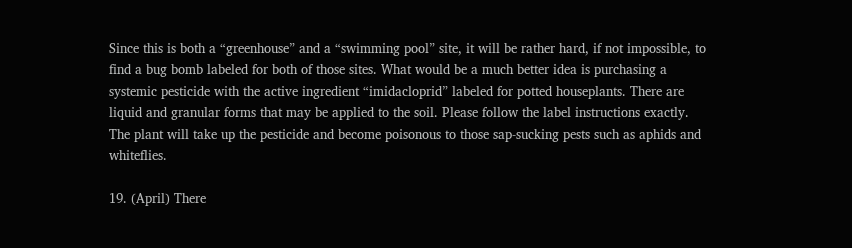Since this is both a “greenhouse” and a “swimming pool” site, it will be rather hard, if not impossible, to find a bug bomb labeled for both of those sites. What would be a much better idea is purchasing a systemic pesticide with the active ingredient “imidacloprid” labeled for potted houseplants. There are liquid and granular forms that may be applied to the soil. Please follow the label instructions exactly. The plant will take up the pesticide and become poisonous to those sap-sucking pests such as aphids and whiteflies.

19. (April) There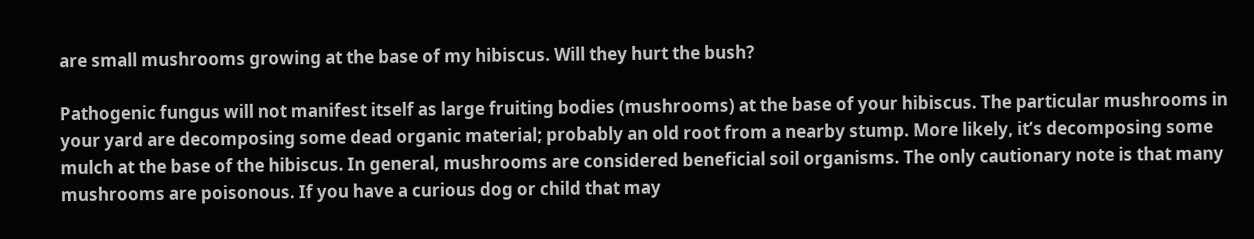are small mushrooms growing at the base of my hibiscus. Will they hurt the bush?

Pathogenic fungus will not manifest itself as large fruiting bodies (mushrooms) at the base of your hibiscus. The particular mushrooms in your yard are decomposing some dead organic material; probably an old root from a nearby stump. More likely, it’s decomposing some mulch at the base of the hibiscus. In general, mushrooms are considered beneficial soil organisms. The only cautionary note is that many mushrooms are poisonous. If you have a curious dog or child that may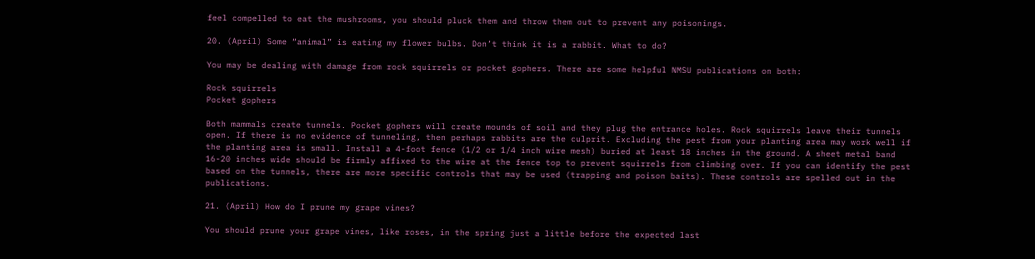feel compelled to eat the mushrooms, you should pluck them and throw them out to prevent any poisonings.

20. (April) Some “animal” is eating my flower bulbs. Don’t think it is a rabbit. What to do?

You may be dealing with damage from rock squirrels or pocket gophers. There are some helpful NMSU publications on both:

Rock squirrels
Pocket gophers

Both mammals create tunnels. Pocket gophers will create mounds of soil and they plug the entrance holes. Rock squirrels leave their tunnels open. If there is no evidence of tunneling, then perhaps rabbits are the culprit. Excluding the pest from your planting area may work well if the planting area is small. Install a 4-foot fence (1/2 or 1/4 inch wire mesh) buried at least 18 inches in the ground. A sheet metal band 16-20 inches wide should be firmly affixed to the wire at the fence top to prevent squirrels from climbing over. If you can identify the pest based on the tunnels, there are more specific controls that may be used (trapping and poison baits). These controls are spelled out in the publications.

21. (April) How do I prune my grape vines?

You should prune your grape vines, like roses, in the spring just a little before the expected last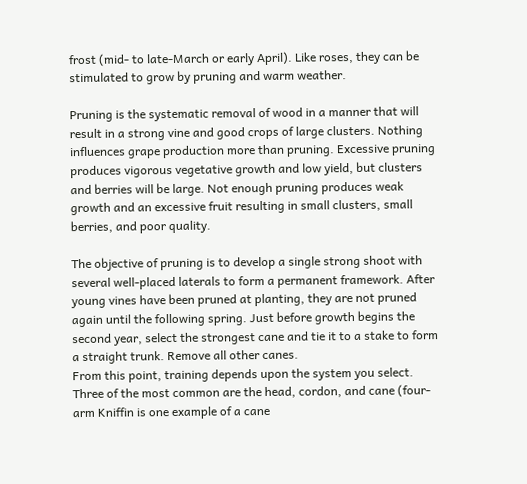frost (mid- to late-March or early April). Like roses, they can be stimulated to grow by pruning and warm weather.

Pruning is the systematic removal of wood in a manner that will result in a strong vine and good crops of large clusters. Nothing influences grape production more than pruning. Excessive pruning produces vigorous vegetative growth and low yield, but clusters and berries will be large. Not enough pruning produces weak growth and an excessive fruit resulting in small clusters, small berries, and poor quality.

The objective of pruning is to develop a single strong shoot with several well-placed laterals to form a permanent framework. After young vines have been pruned at planting, they are not pruned again until the following spring. Just before growth begins the second year, select the strongest cane and tie it to a stake to form a straight trunk. Remove all other canes.
From this point, training depends upon the system you select. Three of the most common are the head, cordon, and cane (four-arm Kniffin is one example of a cane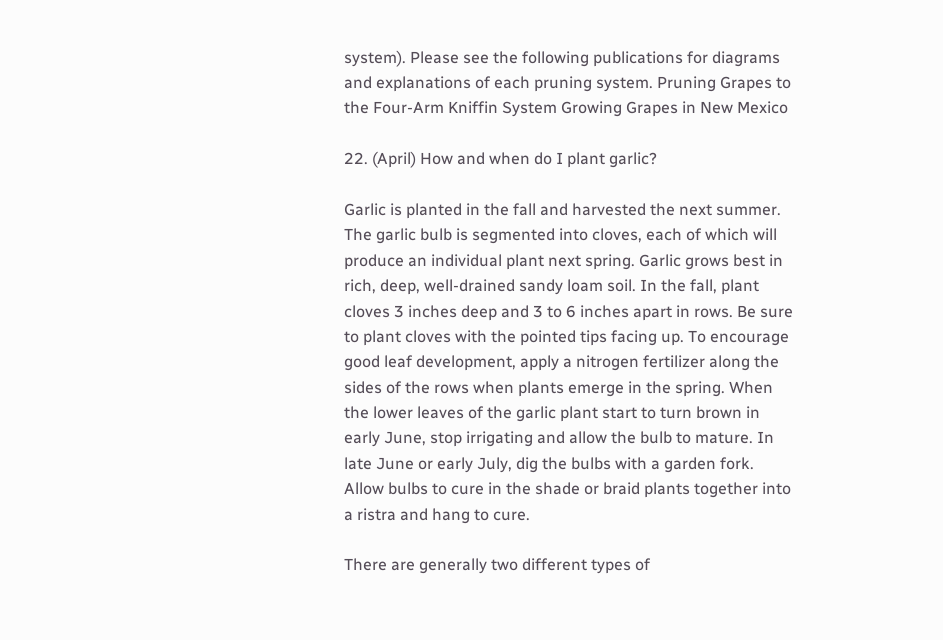system). Please see the following publications for diagrams and explanations of each pruning system. Pruning Grapes to the Four-Arm Kniffin System Growing Grapes in New Mexico

22. (April) How and when do I plant garlic?

Garlic is planted in the fall and harvested the next summer. The garlic bulb is segmented into cloves, each of which will produce an individual plant next spring. Garlic grows best in rich, deep, well-drained sandy loam soil. In the fall, plant cloves 3 inches deep and 3 to 6 inches apart in rows. Be sure to plant cloves with the pointed tips facing up. To encourage good leaf development, apply a nitrogen fertilizer along the sides of the rows when plants emerge in the spring. When the lower leaves of the garlic plant start to turn brown in early June, stop irrigating and allow the bulb to mature. In late June or early July, dig the bulbs with a garden fork. Allow bulbs to cure in the shade or braid plants together into a ristra and hang to cure.

There are generally two different types of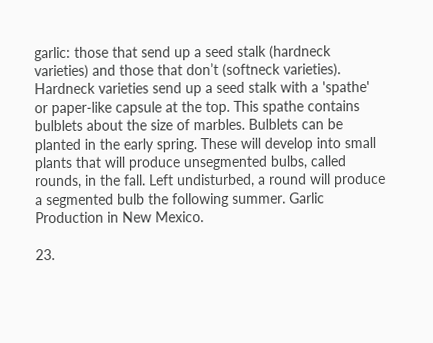garlic: those that send up a seed stalk (hardneck varieties) and those that don’t (softneck varieties). Hardneck varieties send up a seed stalk with a 'spathe' or paper-like capsule at the top. This spathe contains bulblets about the size of marbles. Bulblets can be planted in the early spring. These will develop into small plants that will produce unsegmented bulbs, called rounds, in the fall. Left undisturbed, a round will produce a segmented bulb the following summer. Garlic Production in New Mexico.

23.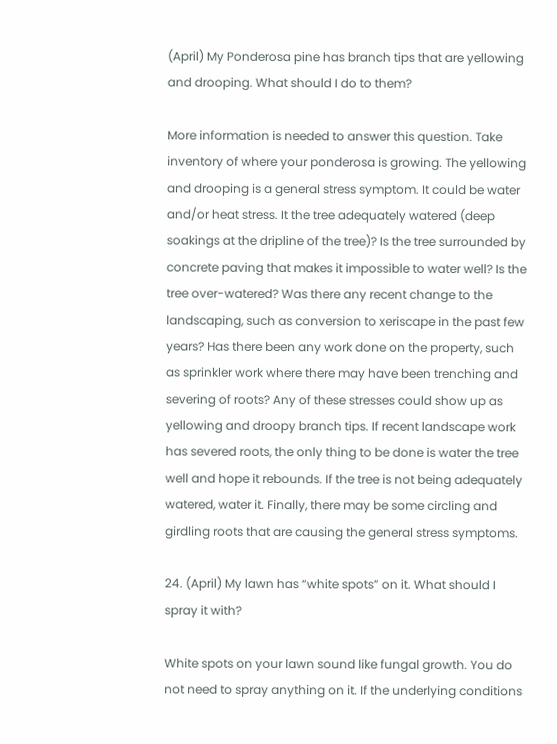(April) My Ponderosa pine has branch tips that are yellowing and drooping. What should I do to them?

More information is needed to answer this question. Take inventory of where your ponderosa is growing. The yellowing and drooping is a general stress symptom. It could be water and/or heat stress. It the tree adequately watered (deep soakings at the dripline of the tree)? Is the tree surrounded by concrete paving that makes it impossible to water well? Is the tree over-watered? Was there any recent change to the landscaping, such as conversion to xeriscape in the past few years? Has there been any work done on the property, such as sprinkler work where there may have been trenching and severing of roots? Any of these stresses could show up as yellowing and droopy branch tips. If recent landscape work has severed roots, the only thing to be done is water the tree well and hope it rebounds. If the tree is not being adequately watered, water it. Finally, there may be some circling and girdling roots that are causing the general stress symptoms.

24. (April) My lawn has “white spots” on it. What should I spray it with?

White spots on your lawn sound like fungal growth. You do not need to spray anything on it. If the underlying conditions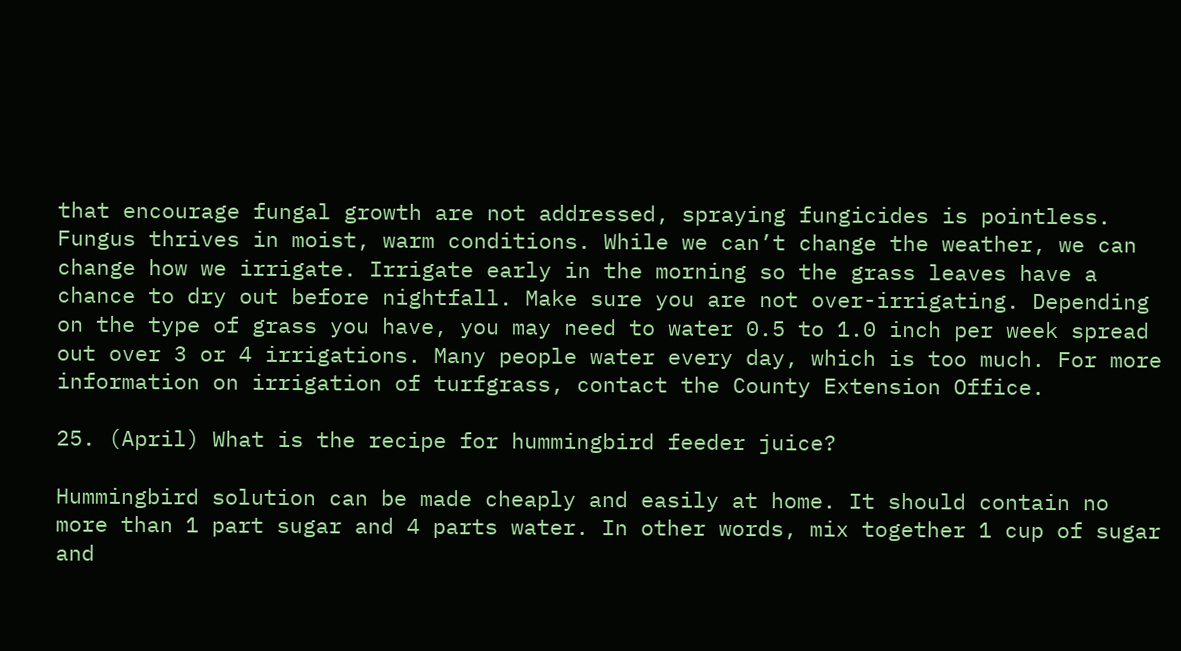that encourage fungal growth are not addressed, spraying fungicides is pointless. Fungus thrives in moist, warm conditions. While we can’t change the weather, we can change how we irrigate. Irrigate early in the morning so the grass leaves have a chance to dry out before nightfall. Make sure you are not over-irrigating. Depending on the type of grass you have, you may need to water 0.5 to 1.0 inch per week spread out over 3 or 4 irrigations. Many people water every day, which is too much. For more information on irrigation of turfgrass, contact the County Extension Office.

25. (April) What is the recipe for hummingbird feeder juice?

Hummingbird solution can be made cheaply and easily at home. It should contain no more than 1 part sugar and 4 parts water. In other words, mix together 1 cup of sugar and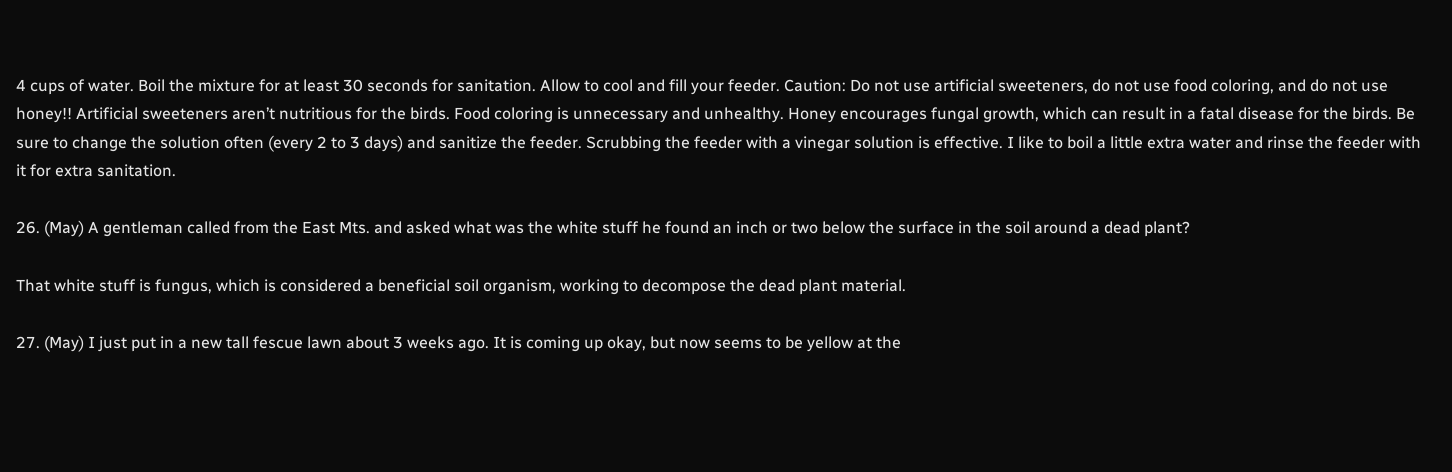4 cups of water. Boil the mixture for at least 30 seconds for sanitation. Allow to cool and fill your feeder. Caution: Do not use artificial sweeteners, do not use food coloring, and do not use honey!! Artificial sweeteners aren’t nutritious for the birds. Food coloring is unnecessary and unhealthy. Honey encourages fungal growth, which can result in a fatal disease for the birds. Be sure to change the solution often (every 2 to 3 days) and sanitize the feeder. Scrubbing the feeder with a vinegar solution is effective. I like to boil a little extra water and rinse the feeder with it for extra sanitation.

26. (May) A gentleman called from the East Mts. and asked what was the white stuff he found an inch or two below the surface in the soil around a dead plant?

That white stuff is fungus, which is considered a beneficial soil organism, working to decompose the dead plant material.

27. (May) I just put in a new tall fescue lawn about 3 weeks ago. It is coming up okay, but now seems to be yellow at the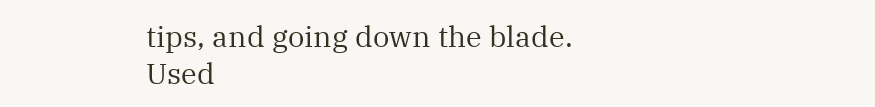tips, and going down the blade. Used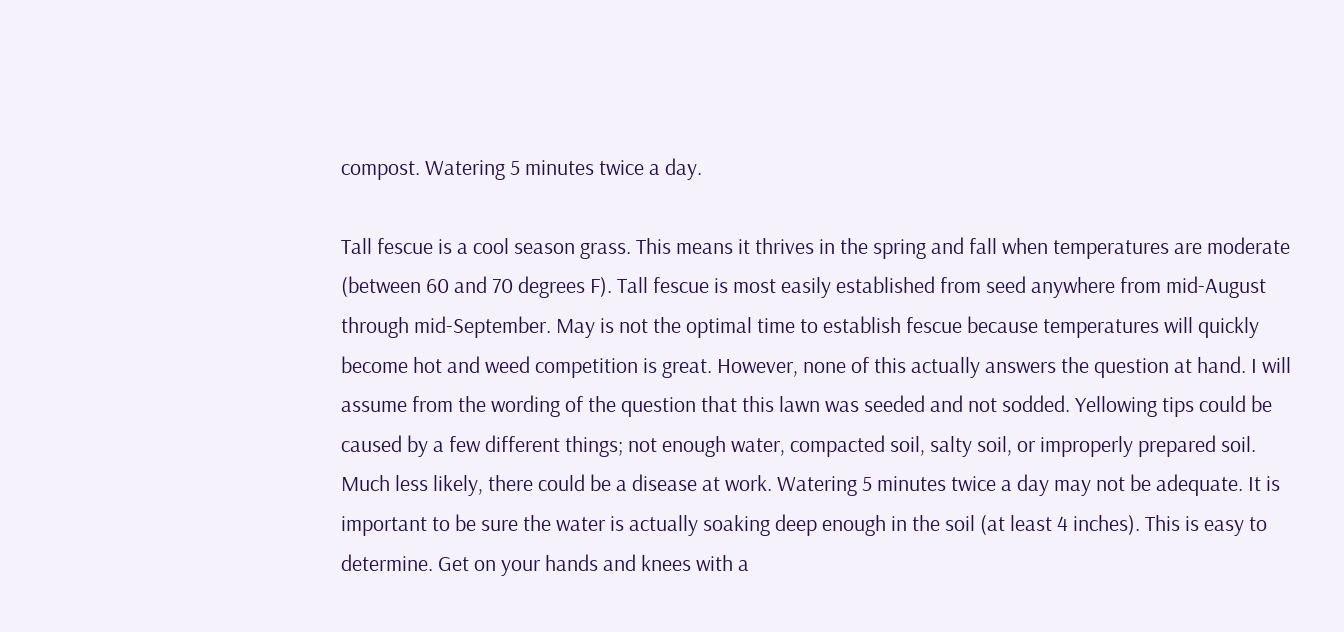compost. Watering 5 minutes twice a day.

Tall fescue is a cool season grass. This means it thrives in the spring and fall when temperatures are moderate (between 60 and 70 degrees F). Tall fescue is most easily established from seed anywhere from mid-August through mid-September. May is not the optimal time to establish fescue because temperatures will quickly become hot and weed competition is great. However, none of this actually answers the question at hand. I will assume from the wording of the question that this lawn was seeded and not sodded. Yellowing tips could be caused by a few different things; not enough water, compacted soil, salty soil, or improperly prepared soil. Much less likely, there could be a disease at work. Watering 5 minutes twice a day may not be adequate. It is important to be sure the water is actually soaking deep enough in the soil (at least 4 inches). This is easy to determine. Get on your hands and knees with a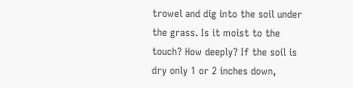trowel and dig into the soil under the grass. Is it moist to the touch? How deeply? If the soil is dry only 1 or 2 inches down,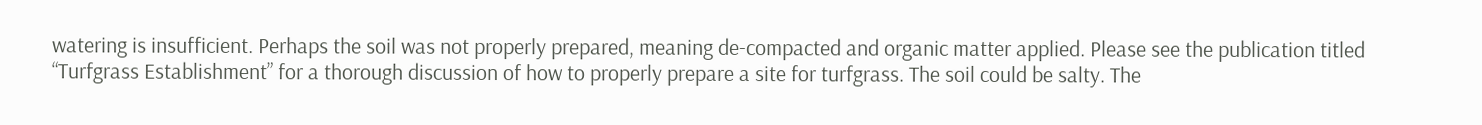watering is insufficient. Perhaps the soil was not properly prepared, meaning de-compacted and organic matter applied. Please see the publication titled “Turfgrass Establishment” for a thorough discussion of how to properly prepare a site for turfgrass. The soil could be salty. The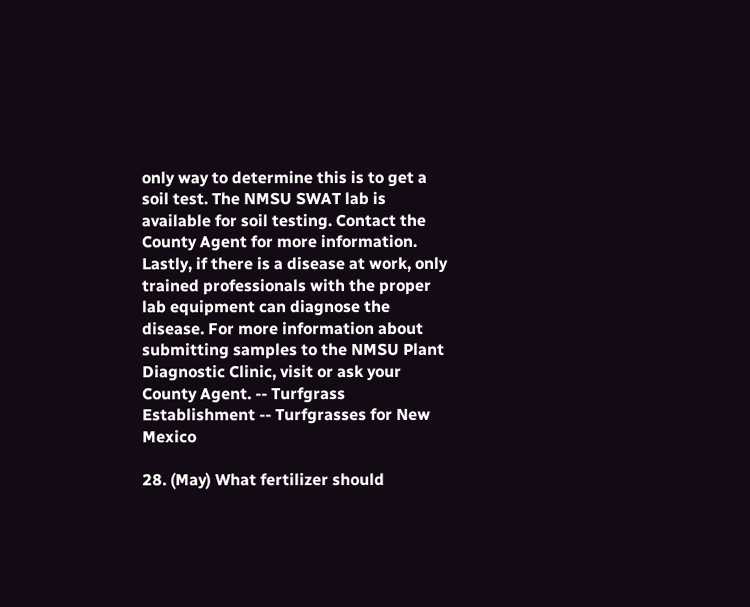only way to determine this is to get a soil test. The NMSU SWAT lab is available for soil testing. Contact the County Agent for more information. Lastly, if there is a disease at work, only trained professionals with the proper lab equipment can diagnose the disease. For more information about submitting samples to the NMSU Plant Diagnostic Clinic, visit or ask your County Agent. -- Turfgrass Establishment -- Turfgrasses for New Mexico

28. (May) What fertilizer should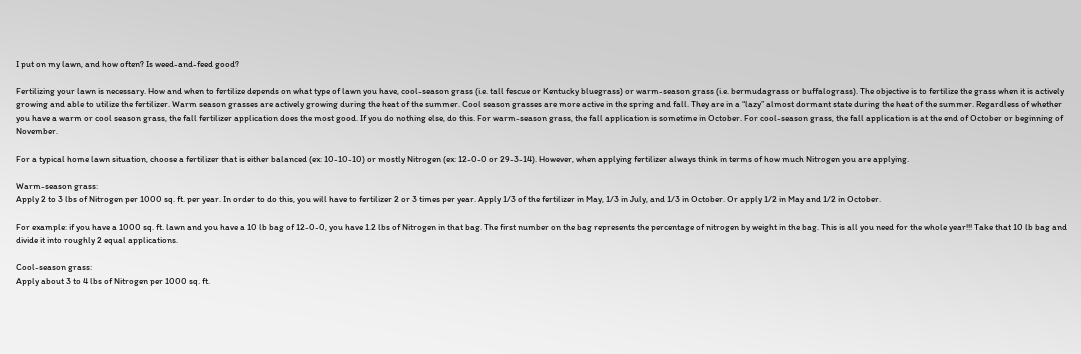I put on my lawn, and how often? Is weed-and-feed good?

Fertilizing your lawn is necessary. How and when to fertilize depends on what type of lawn you have, cool-season grass (i.e. tall fescue or Kentucky bluegrass) or warm-season grass (i.e. bermudagrass or buffalograss). The objective is to fertilize the grass when it is actively growing and able to utilize the fertilizer. Warm season grasses are actively growing during the heat of the summer. Cool season grasses are more active in the spring and fall. They are in a “lazy” almost dormant state during the heat of the summer. Regardless of whether you have a warm or cool season grass, the fall fertilizer application does the most good. If you do nothing else, do this. For warm-season grass, the fall application is sometime in October. For cool-season grass, the fall application is at the end of October or beginning of November.

For a typical home lawn situation, choose a fertilizer that is either balanced (ex: 10-10-10) or mostly Nitrogen (ex: 12-0-0 or 29-3-14). However, when applying fertilizer always think in terms of how much Nitrogen you are applying.

Warm-season grass:
Apply 2 to 3 lbs of Nitrogen per 1000 sq. ft. per year. In order to do this, you will have to fertilizer 2 or 3 times per year. Apply 1/3 of the fertilizer in May, 1/3 in July, and 1/3 in October. Or apply 1/2 in May and 1/2 in October.

For example: if you have a 1000 sq. ft. lawn and you have a 10 lb bag of 12-0-0, you have 1.2 lbs of Nitrogen in that bag. The first number on the bag represents the percentage of nitrogen by weight in the bag. This is all you need for the whole year!!! Take that 10 lb bag and divide it into roughly 2 equal applications.

Cool-season grass:
Apply about 3 to 4 lbs of Nitrogen per 1000 sq. ft.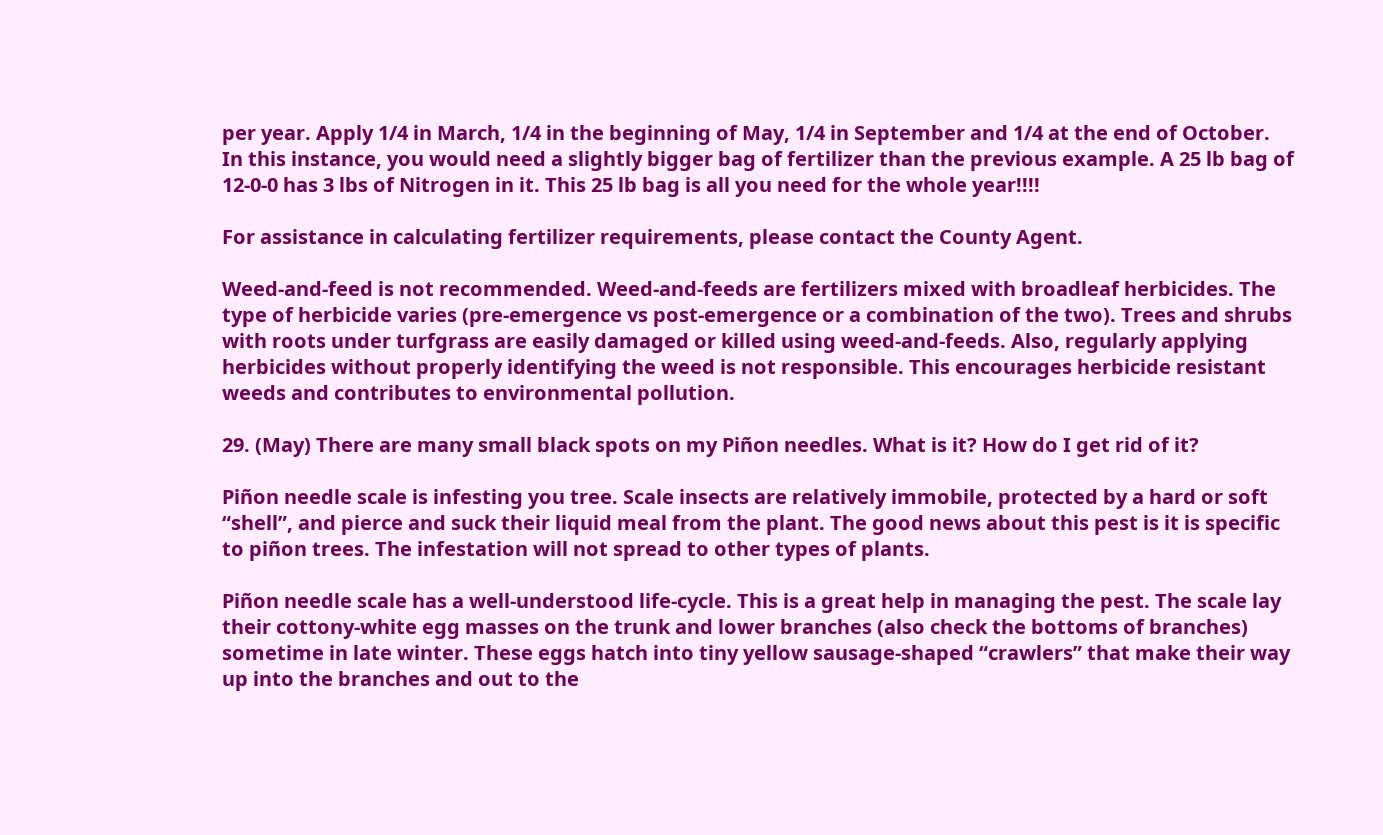per year. Apply 1/4 in March, 1/4 in the beginning of May, 1/4 in September and 1/4 at the end of October. In this instance, you would need a slightly bigger bag of fertilizer than the previous example. A 25 lb bag of 12-0-0 has 3 lbs of Nitrogen in it. This 25 lb bag is all you need for the whole year!!!!

For assistance in calculating fertilizer requirements, please contact the County Agent.

Weed-and-feed is not recommended. Weed-and-feeds are fertilizers mixed with broadleaf herbicides. The type of herbicide varies (pre-emergence vs post-emergence or a combination of the two). Trees and shrubs with roots under turfgrass are easily damaged or killed using weed-and-feeds. Also, regularly applying herbicides without properly identifying the weed is not responsible. This encourages herbicide resistant weeds and contributes to environmental pollution.

29. (May) There are many small black spots on my Piñon needles. What is it? How do I get rid of it?

Piñon needle scale is infesting you tree. Scale insects are relatively immobile, protected by a hard or soft “shell”, and pierce and suck their liquid meal from the plant. The good news about this pest is it is specific to piñon trees. The infestation will not spread to other types of plants.

Piñon needle scale has a well-understood life-cycle. This is a great help in managing the pest. The scale lay their cottony-white egg masses on the trunk and lower branches (also check the bottoms of branches) sometime in late winter. These eggs hatch into tiny yellow sausage-shaped “crawlers” that make their way up into the branches and out to the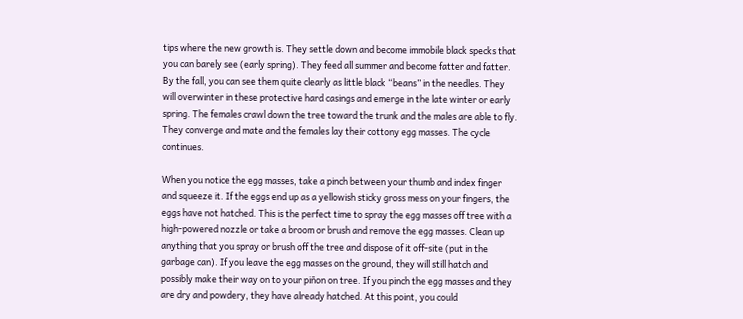tips where the new growth is. They settle down and become immobile black specks that you can barely see (early spring). They feed all summer and become fatter and fatter. By the fall, you can see them quite clearly as little black “beans” in the needles. They will overwinter in these protective hard casings and emerge in the late winter or early spring. The females crawl down the tree toward the trunk and the males are able to fly. They converge and mate and the females lay their cottony egg masses. The cycle continues.

When you notice the egg masses, take a pinch between your thumb and index finger and squeeze it. If the eggs end up as a yellowish sticky gross mess on your fingers, the eggs have not hatched. This is the perfect time to spray the egg masses off tree with a high-powered nozzle or take a broom or brush and remove the egg masses. Clean up anything that you spray or brush off the tree and dispose of it off-site (put in the garbage can). If you leave the egg masses on the ground, they will still hatch and possibly make their way on to your piñon on tree. If you pinch the egg masses and they are dry and powdery, they have already hatched. At this point, you could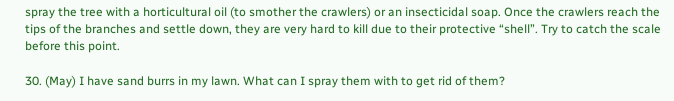spray the tree with a horticultural oil (to smother the crawlers) or an insecticidal soap. Once the crawlers reach the tips of the branches and settle down, they are very hard to kill due to their protective “shell”. Try to catch the scale before this point.

30. (May) I have sand burrs in my lawn. What can I spray them with to get rid of them?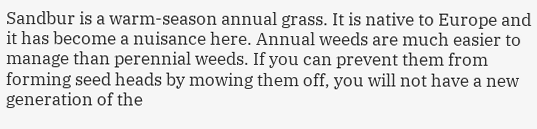Sandbur is a warm-season annual grass. It is native to Europe and it has become a nuisance here. Annual weeds are much easier to manage than perennial weeds. If you can prevent them from forming seed heads by mowing them off, you will not have a new generation of the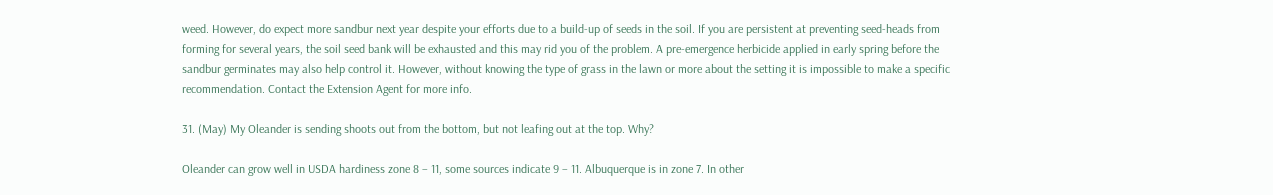weed. However, do expect more sandbur next year despite your efforts due to a build-up of seeds in the soil. If you are persistent at preventing seed-heads from forming for several years, the soil seed bank will be exhausted and this may rid you of the problem. A pre-emergence herbicide applied in early spring before the sandbur germinates may also help control it. However, without knowing the type of grass in the lawn or more about the setting it is impossible to make a specific recommendation. Contact the Extension Agent for more info.

31. (May) My Oleander is sending shoots out from the bottom, but not leafing out at the top. Why?

Oleander can grow well in USDA hardiness zone 8 – 11, some sources indicate 9 – 11. Albuquerque is in zone 7. In other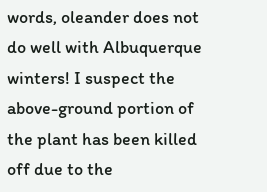words, oleander does not do well with Albuquerque winters! I suspect the above-ground portion of the plant has been killed off due to the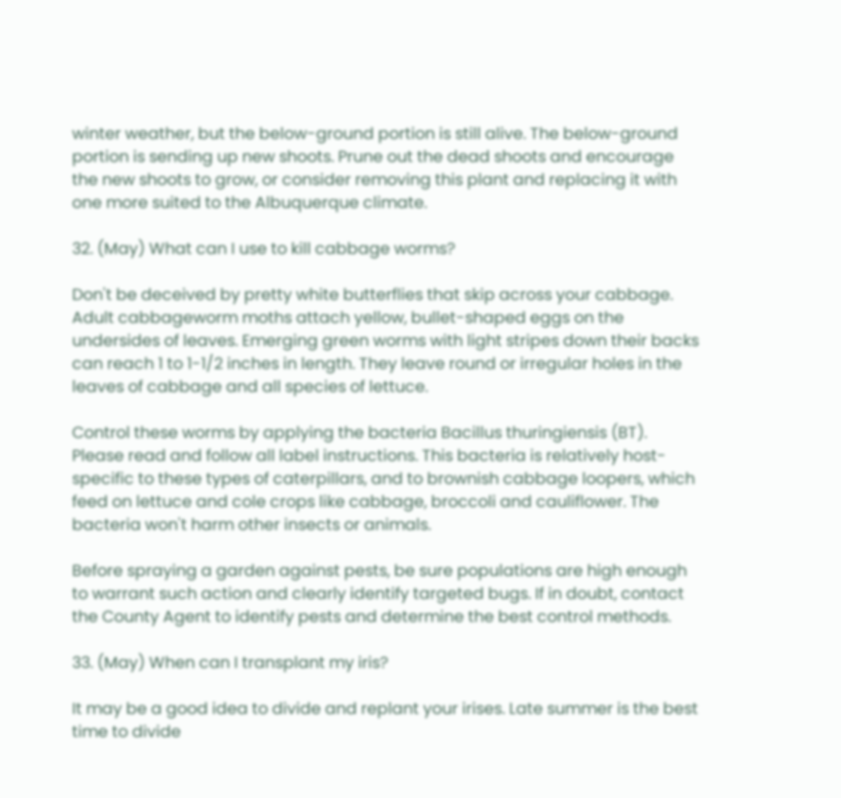winter weather, but the below-ground portion is still alive. The below-ground portion is sending up new shoots. Prune out the dead shoots and encourage the new shoots to grow, or consider removing this plant and replacing it with one more suited to the Albuquerque climate.

32. (May) What can I use to kill cabbage worms?

Don't be deceived by pretty white butterflies that skip across your cabbage. Adult cabbageworm moths attach yellow, bullet-shaped eggs on the undersides of leaves. Emerging green worms with light stripes down their backs can reach 1 to 1-1/2 inches in length. They leave round or irregular holes in the leaves of cabbage and all species of lettuce.

Control these worms by applying the bacteria Bacillus thuringiensis (BT). Please read and follow all label instructions. This bacteria is relatively host-specific to these types of caterpillars, and to brownish cabbage loopers, which feed on lettuce and cole crops like cabbage, broccoli and cauliflower. The bacteria won't harm other insects or animals.

Before spraying a garden against pests, be sure populations are high enough to warrant such action and clearly identify targeted bugs. If in doubt, contact the County Agent to identify pests and determine the best control methods.

33. (May) When can I transplant my iris?

It may be a good idea to divide and replant your irises. Late summer is the best time to divide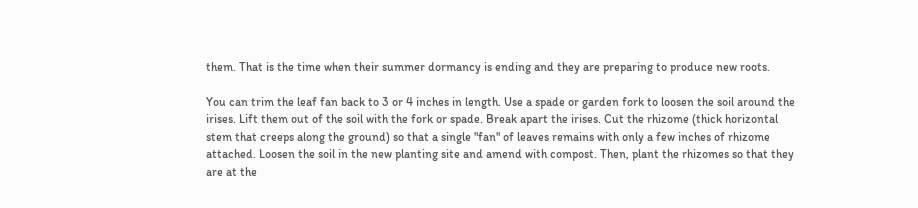them. That is the time when their summer dormancy is ending and they are preparing to produce new roots.

You can trim the leaf fan back to 3 or 4 inches in length. Use a spade or garden fork to loosen the soil around the irises. Lift them out of the soil with the fork or spade. Break apart the irises. Cut the rhizome (thick horizontal stem that creeps along the ground) so that a single "fan" of leaves remains with only a few inches of rhizome attached. Loosen the soil in the new planting site and amend with compost. Then, plant the rhizomes so that they are at the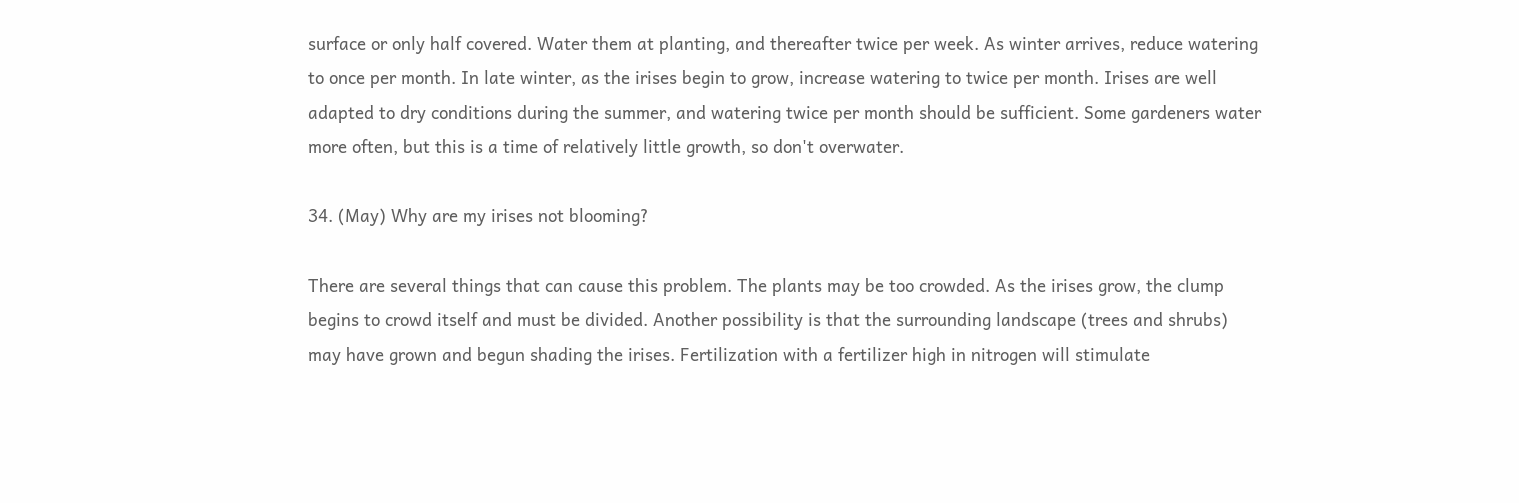surface or only half covered. Water them at planting, and thereafter twice per week. As winter arrives, reduce watering to once per month. In late winter, as the irises begin to grow, increase watering to twice per month. Irises are well adapted to dry conditions during the summer, and watering twice per month should be sufficient. Some gardeners water more often, but this is a time of relatively little growth, so don't overwater.

34. (May) Why are my irises not blooming?

There are several things that can cause this problem. The plants may be too crowded. As the irises grow, the clump begins to crowd itself and must be divided. Another possibility is that the surrounding landscape (trees and shrubs) may have grown and begun shading the irises. Fertilization with a fertilizer high in nitrogen will stimulate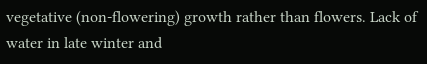vegetative (non-flowering) growth rather than flowers. Lack of water in late winter and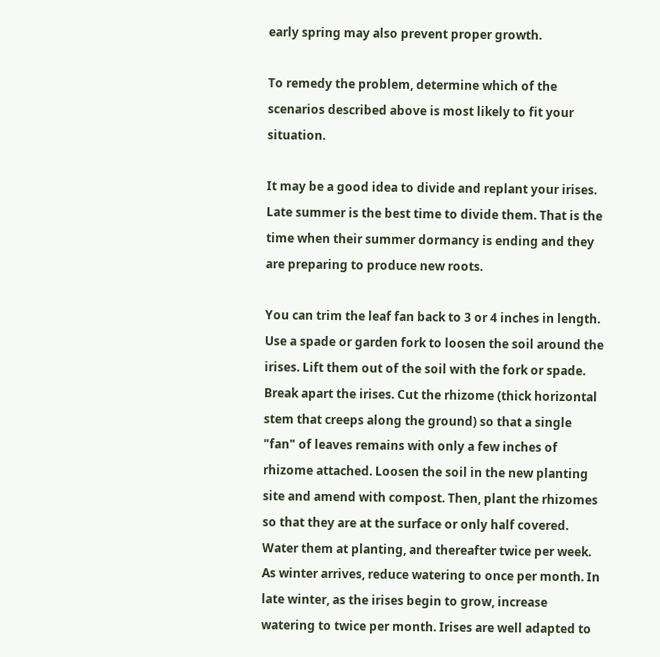early spring may also prevent proper growth.

To remedy the problem, determine which of the scenarios described above is most likely to fit your situation.

It may be a good idea to divide and replant your irises. Late summer is the best time to divide them. That is the time when their summer dormancy is ending and they are preparing to produce new roots.

You can trim the leaf fan back to 3 or 4 inches in length. Use a spade or garden fork to loosen the soil around the irises. Lift them out of the soil with the fork or spade. Break apart the irises. Cut the rhizome (thick horizontal stem that creeps along the ground) so that a single "fan" of leaves remains with only a few inches of rhizome attached. Loosen the soil in the new planting site and amend with compost. Then, plant the rhizomes so that they are at the surface or only half covered. Water them at planting, and thereafter twice per week. As winter arrives, reduce watering to once per month. In late winter, as the irises begin to grow, increase watering to twice per month. Irises are well adapted to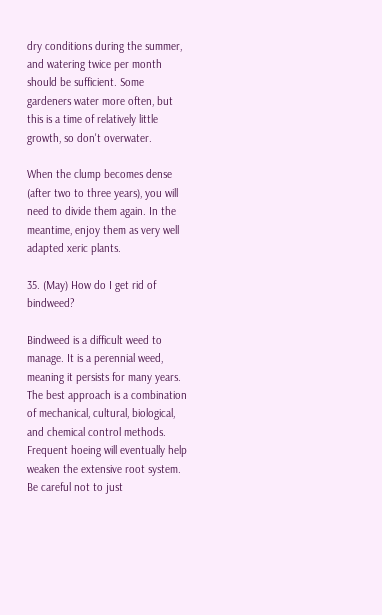dry conditions during the summer, and watering twice per month should be sufficient. Some gardeners water more often, but this is a time of relatively little growth, so don't overwater.

When the clump becomes dense (after two to three years), you will need to divide them again. In the meantime, enjoy them as very well adapted xeric plants.

35. (May) How do I get rid of bindweed?

Bindweed is a difficult weed to manage. It is a perennial weed, meaning it persists for many years. The best approach is a combination of mechanical, cultural, biological, and chemical control methods. Frequent hoeing will eventually help weaken the extensive root system. Be careful not to just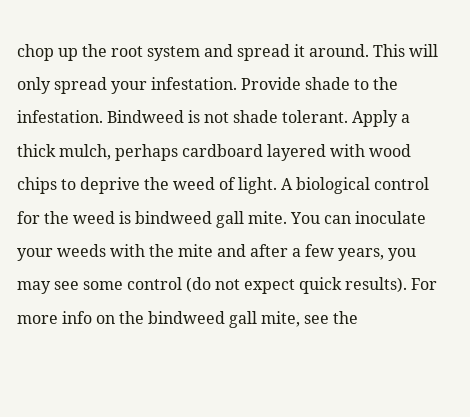chop up the root system and spread it around. This will only spread your infestation. Provide shade to the infestation. Bindweed is not shade tolerant. Apply a thick mulch, perhaps cardboard layered with wood chips to deprive the weed of light. A biological control for the weed is bindweed gall mite. You can inoculate your weeds with the mite and after a few years, you may see some control (do not expect quick results). For more info on the bindweed gall mite, see the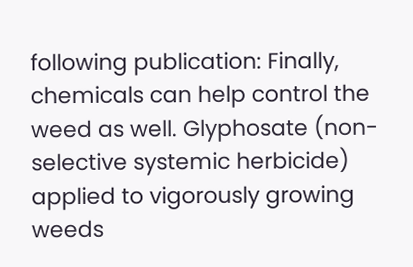following publication: Finally, chemicals can help control the weed as well. Glyphosate (non-selective systemic herbicide) applied to vigorously growing weeds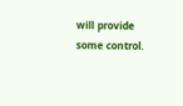will provide some control.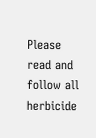Please read and follow all herbicide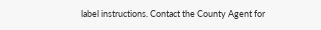label instructions. Contact the County Agent for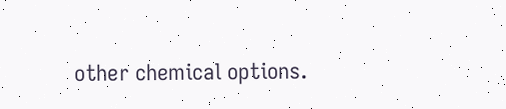other chemical options.